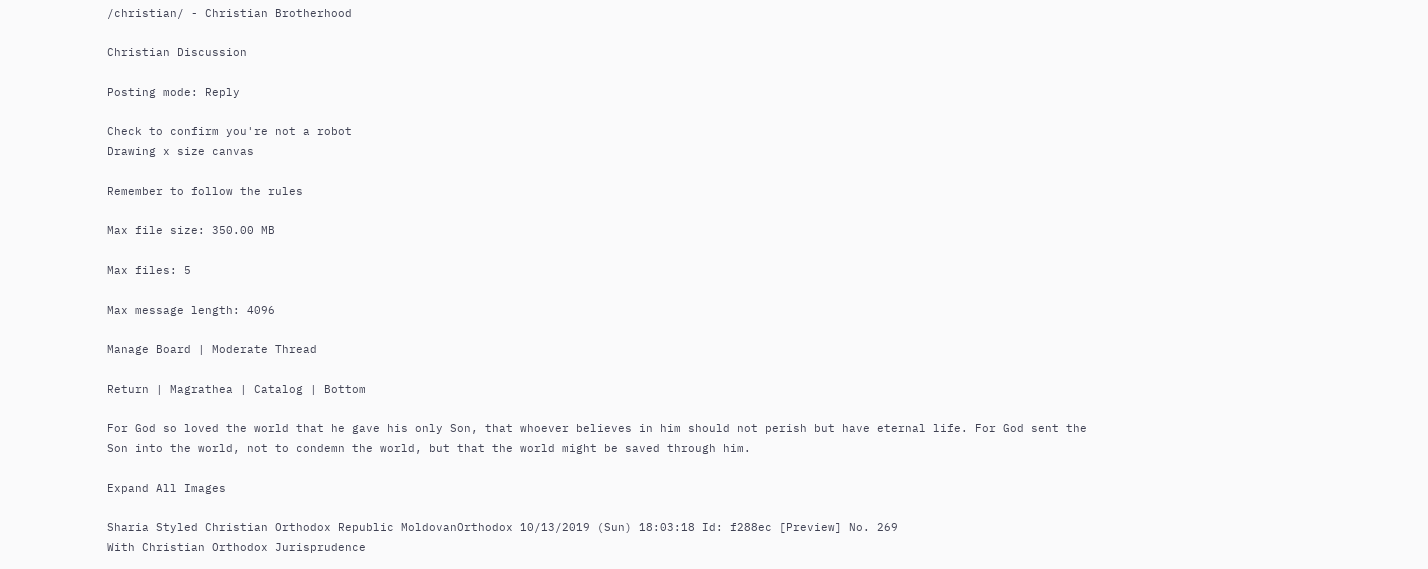/christian/ - Christian Brotherhood

Christian Discussion

Posting mode: Reply

Check to confirm you're not a robot
Drawing x size canvas

Remember to follow the rules

Max file size: 350.00 MB

Max files: 5

Max message length: 4096

Manage Board | Moderate Thread

Return | Magrathea | Catalog | Bottom

For God so loved the world that he gave his only Son, that whoever believes in him should not perish but have eternal life. For God sent the Son into the world, not to condemn the world, but that the world might be saved through him.

Expand All Images

Sharia Styled Christian Orthodox Republic MoldovanOrthodox 10/13/2019 (Sun) 18:03:18 Id: f288ec [Preview] No. 269
With Christian Orthodox Jurisprudence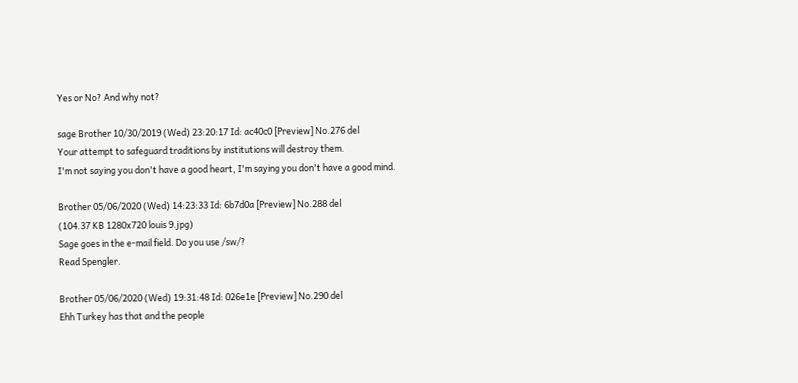Yes or No? And why not?

sage Brother 10/30/2019 (Wed) 23:20:17 Id: ac40c0 [Preview] No.276 del
Your attempt to safeguard traditions by institutions will destroy them.
I'm not saying you don't have a good heart, I'm saying you don't have a good mind.

Brother 05/06/2020 (Wed) 14:23:33 Id: 6b7d0a [Preview] No.288 del
(104.37 KB 1280x720 louis 9.jpg)
Sage goes in the e-mail field. Do you use /sw/?
Read Spengler.

Brother 05/06/2020 (Wed) 19:31:48 Id: 026e1e [Preview] No.290 del
Ehh Turkey has that and the people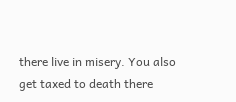there live in misery. You also get taxed to death there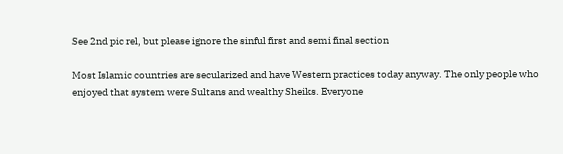See 2nd pic rel, but please ignore the sinful first and semi final section

Most Islamic countries are secularized and have Western practices today anyway. The only people who enjoyed that system were Sultans and wealthy Sheiks. Everyone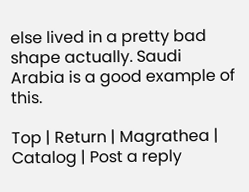else lived in a pretty bad shape actually. Saudi Arabia is a good example of this.

Top | Return | Magrathea | Catalog | Post a reply